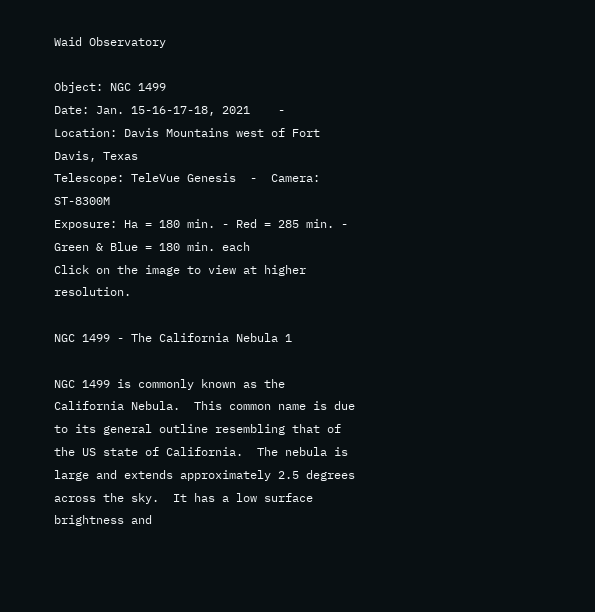Waid Observatory

Object: NGC 1499
Date: Jan. 15-16-17-18, 2021    -    Location: Davis Mountains west of Fort Davis, Texas
Telescope: TeleVue Genesis  -  Camera: ST-8300M
Exposure: Ha = 180 min. - Red = 285 min. - Green & Blue = 180 min. each
Click on the image to view at higher resolution.

NGC 1499 - The California Nebula 1

NGC 1499 is commonly known as the California Nebula.  This common name is due to its general outline resembling that of the US state of California.  The nebula is large and extends approximately 2.5 degrees across the sky.  It has a low surface brightness and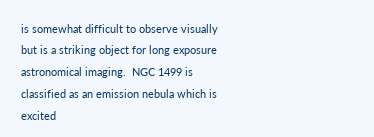is somewhat difficult to observe visually but is a striking object for long exposure astronomical imaging.  NGC 1499 is classified as an emission nebula which is excited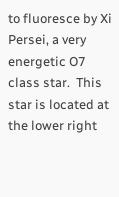to fluoresce by Xi Persei, a very energetic O7 class star.  This star is located at the lower right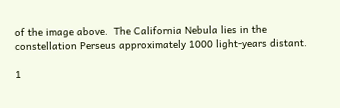of the image above.  The California Nebula lies in the constellation Perseus approximately 1000 light-years distant.

1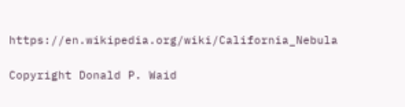https://en.wikipedia.org/wiki/California_Nebula

Copyright Donald P. Waid